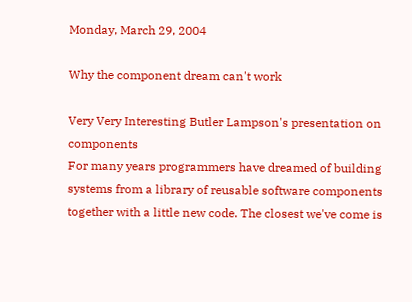Monday, March 29, 2004

Why the component dream can't work

Very Very Interesting Butler Lampson's presentation on components
For many years programmers have dreamed of building systems from a library of reusable software components together with a little new code. The closest we've come is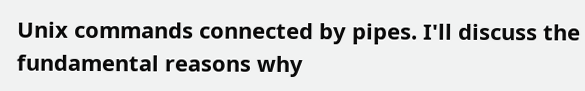Unix commands connected by pipes. I'll discuss the fundamental reasons why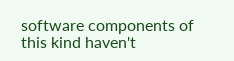software components of this kind haven't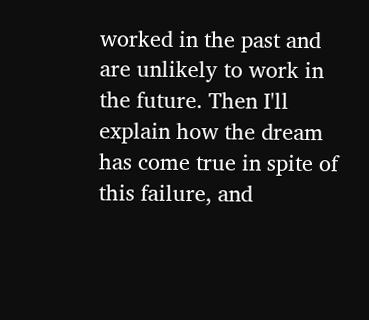worked in the past and are unlikely to work in the future. Then I'll explain how the dream has come true in spite of this failure, and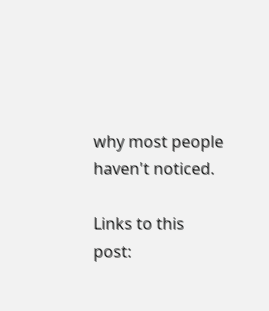why most people haven't noticed.

Links to this post: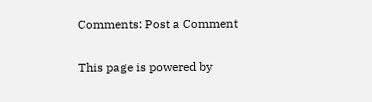Comments: Post a Comment

This page is powered by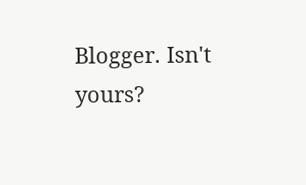Blogger. Isn't yours?